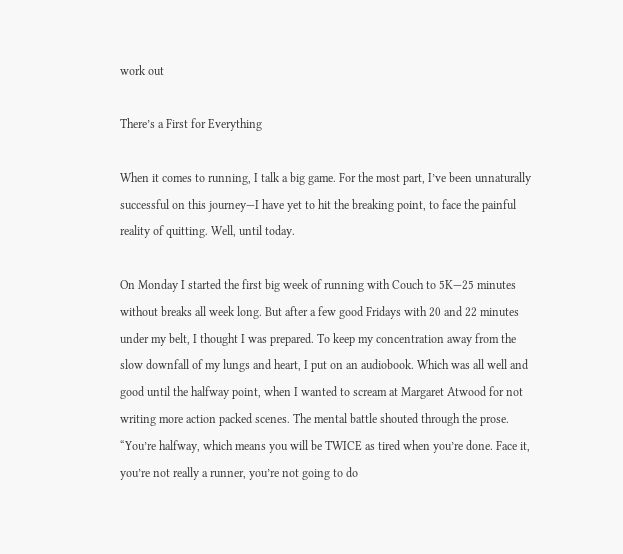work out

There’s a First for Everything

When it comes to running, I talk a big game. For the most part, I’ve been unnaturally successful on this journey—I have yet to hit the breaking point, to face the painful reality of quitting. Well, until today.

On Monday I started the first big week of running with Couch to 5K—25 minutes without breaks all week long. But after a few good Fridays with 20 and 22 minutes under my belt, I thought I was prepared. To keep my concentration away from the slow downfall of my lungs and heart, I put on an audiobook. Which was all well and good until the halfway point, when I wanted to scream at Margaret Atwood for not writing more action packed scenes. The mental battle shouted through the prose. “You’re halfway, which means you will be TWICE as tired when you’re done. Face it, you’re not really a runner, you’re not going to do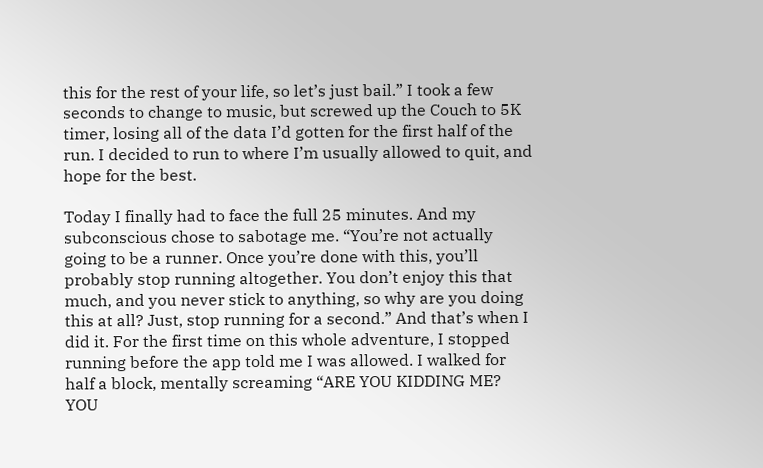this for the rest of your life, so let’s just bail.” I took a few seconds to change to music, but screwed up the Couch to 5K timer, losing all of the data I’d gotten for the first half of the run. I decided to run to where I’m usually allowed to quit, and hope for the best.

Today I finally had to face the full 25 minutes. And my subconscious chose to sabotage me. “You’re not actually going to be a runner. Once you’re done with this, you’ll probably stop running altogether. You don’t enjoy this that much, and you never stick to anything, so why are you doing this at all? Just, stop running for a second.” And that’s when I did it. For the first time on this whole adventure, I stopped running before the app told me I was allowed. I walked for half a block, mentally screaming “ARE YOU KIDDING ME? YOU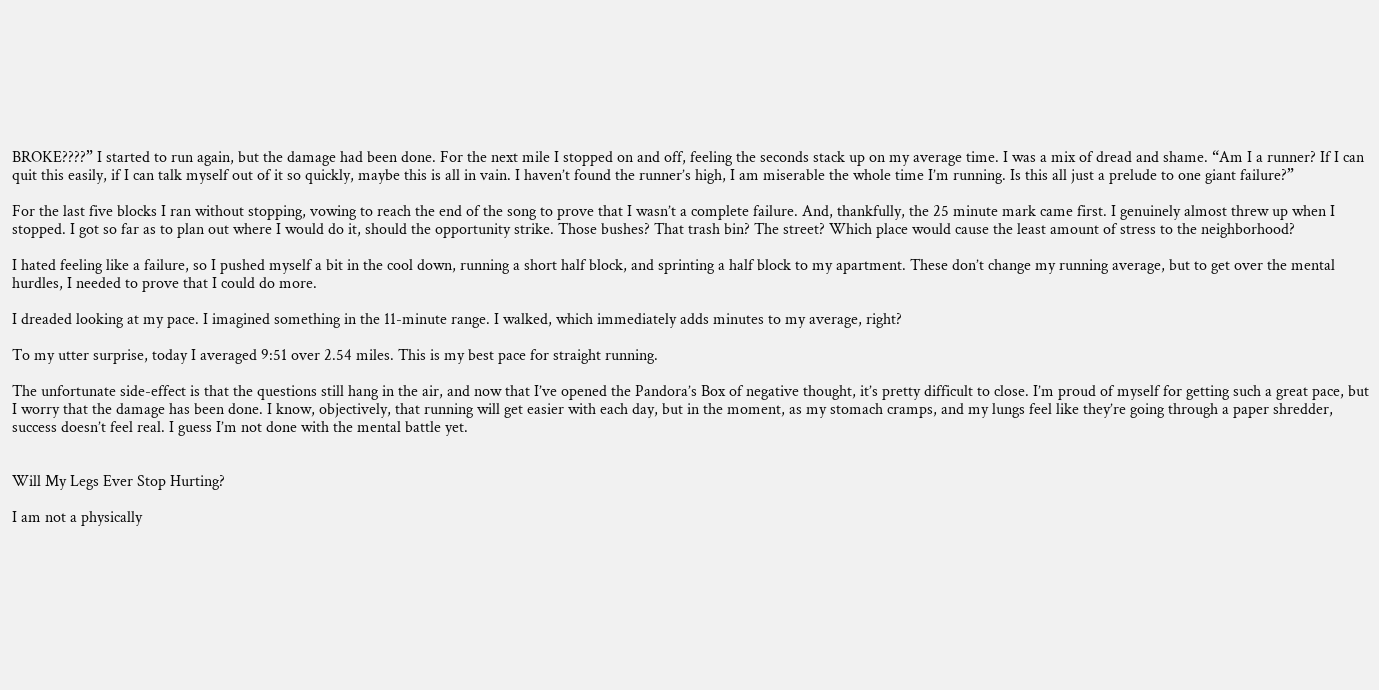BROKE????” I started to run again, but the damage had been done. For the next mile I stopped on and off, feeling the seconds stack up on my average time. I was a mix of dread and shame. “Am I a runner? If I can quit this easily, if I can talk myself out of it so quickly, maybe this is all in vain. I haven’t found the runner’s high, I am miserable the whole time I’m running. Is this all just a prelude to one giant failure?”

For the last five blocks I ran without stopping, vowing to reach the end of the song to prove that I wasn’t a complete failure. And, thankfully, the 25 minute mark came first. I genuinely almost threw up when I stopped. I got so far as to plan out where I would do it, should the opportunity strike. Those bushes? That trash bin? The street? Which place would cause the least amount of stress to the neighborhood?

I hated feeling like a failure, so I pushed myself a bit in the cool down, running a short half block, and sprinting a half block to my apartment. These don’t change my running average, but to get over the mental hurdles, I needed to prove that I could do more.

I dreaded looking at my pace. I imagined something in the 11-minute range. I walked, which immediately adds minutes to my average, right?

To my utter surprise, today I averaged 9:51 over 2.54 miles. This is my best pace for straight running.

The unfortunate side-effect is that the questions still hang in the air, and now that I’ve opened the Pandora’s Box of negative thought, it’s pretty difficult to close. I’m proud of myself for getting such a great pace, but I worry that the damage has been done. I know, objectively, that running will get easier with each day, but in the moment, as my stomach cramps, and my lungs feel like they’re going through a paper shredder, success doesn’t feel real. I guess I’m not done with the mental battle yet.


Will My Legs Ever Stop Hurting?

I am not a physically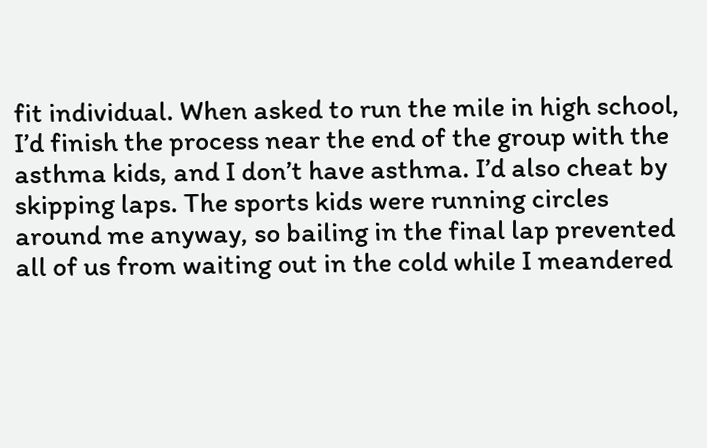fit individual. When asked to run the mile in high school, I’d finish the process near the end of the group with the asthma kids, and I don’t have asthma. I’d also cheat by skipping laps. The sports kids were running circles around me anyway, so bailing in the final lap prevented all of us from waiting out in the cold while I meandered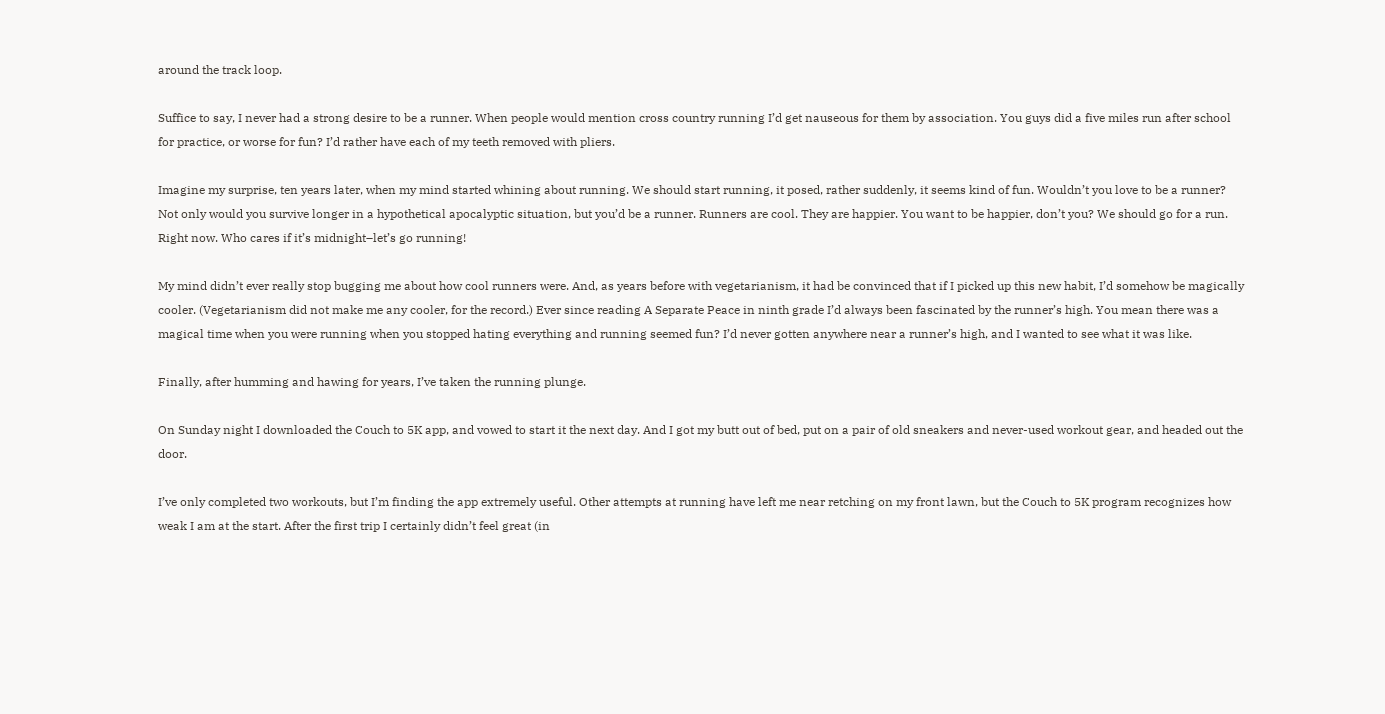around the track loop.

Suffice to say, I never had a strong desire to be a runner. When people would mention cross country running I’d get nauseous for them by association. You guys did a five miles run after school for practice, or worse for fun? I’d rather have each of my teeth removed with pliers.

Imagine my surprise, ten years later, when my mind started whining about running. We should start running, it posed, rather suddenly, it seems kind of fun. Wouldn’t you love to be a runner? Not only would you survive longer in a hypothetical apocalyptic situation, but you’d be a runner. Runners are cool. They are happier. You want to be happier, don’t you? We should go for a run. Right now. Who cares if it’s midnight–let’s go running!

My mind didn’t ever really stop bugging me about how cool runners were. And, as years before with vegetarianism, it had be convinced that if I picked up this new habit, I’d somehow be magically cooler. (Vegetarianism did not make me any cooler, for the record.) Ever since reading A Separate Peace in ninth grade I’d always been fascinated by the runner’s high. You mean there was a magical time when you were running when you stopped hating everything and running seemed fun? I’d never gotten anywhere near a runner’s high, and I wanted to see what it was like.

Finally, after humming and hawing for years, I’ve taken the running plunge.

On Sunday night I downloaded the Couch to 5K app, and vowed to start it the next day. And I got my butt out of bed, put on a pair of old sneakers and never-used workout gear, and headed out the door.

I’ve only completed two workouts, but I’m finding the app extremely useful. Other attempts at running have left me near retching on my front lawn, but the Couch to 5K program recognizes how weak I am at the start. After the first trip I certainly didn’t feel great (in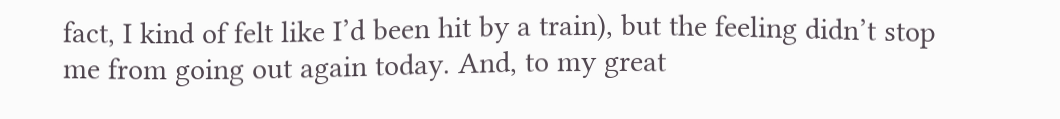fact, I kind of felt like I’d been hit by a train), but the feeling didn’t stop me from going out again today. And, to my great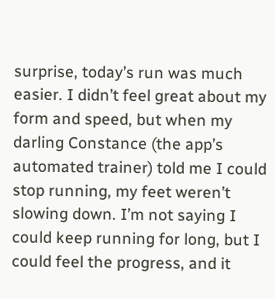surprise, today’s run was much easier. I didn’t feel great about my form and speed, but when my darling Constance (the app’s automated trainer) told me I could stop running, my feet weren’t slowing down. I’m not saying I could keep running for long, but I could feel the progress, and it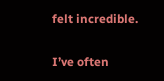felt incredible.

I’ve often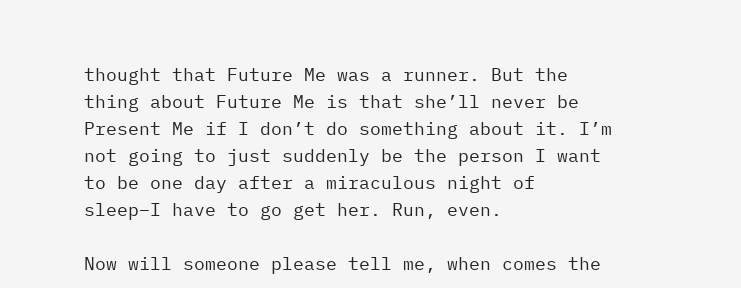thought that Future Me was a runner. But the thing about Future Me is that she’ll never be Present Me if I don’t do something about it. I’m not going to just suddenly be the person I want to be one day after a miraculous night of sleep–I have to go get her. Run, even.

Now will someone please tell me, when comes the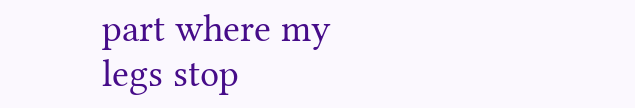part where my legs stop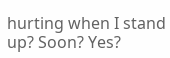hurting when I stand up? Soon? Yes?